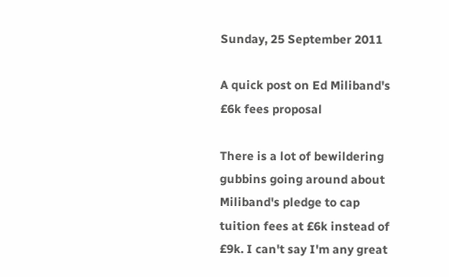Sunday, 25 September 2011

A quick post on Ed Miliband's £6k fees proposal

There is a lot of bewildering gubbins going around about Miliband's pledge to cap tuition fees at £6k instead of £9k. I can't say I'm any great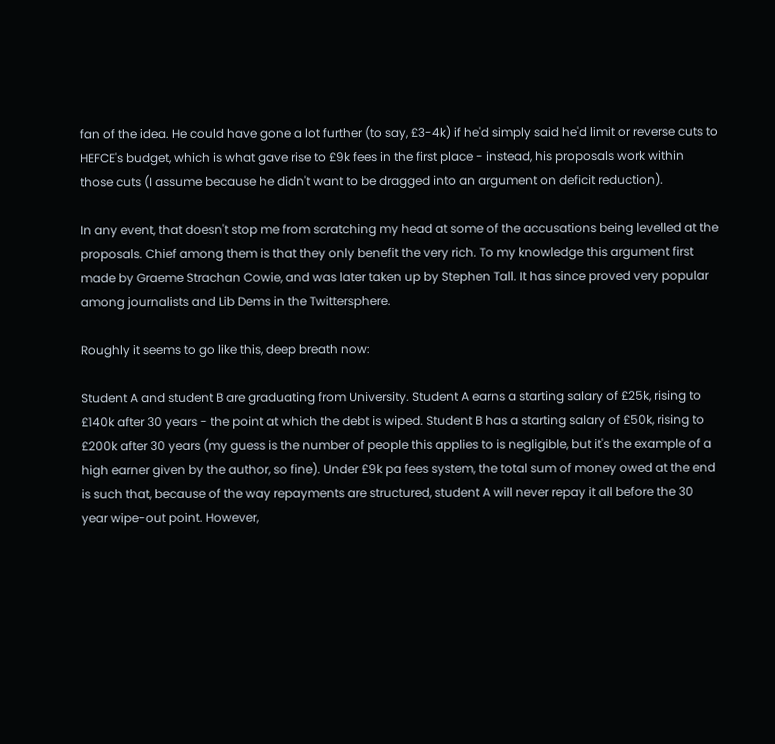fan of the idea. He could have gone a lot further (to say, £3-4k) if he'd simply said he'd limit or reverse cuts to HEFCE's budget, which is what gave rise to £9k fees in the first place - instead, his proposals work within those cuts (I assume because he didn't want to be dragged into an argument on deficit reduction).

In any event, that doesn't stop me from scratching my head at some of the accusations being levelled at the proposals. Chief among them is that they only benefit the very rich. To my knowledge this argument first made by Graeme Strachan Cowie, and was later taken up by Stephen Tall. It has since proved very popular among journalists and Lib Dems in the Twittersphere.

Roughly it seems to go like this, deep breath now:

Student A and student B are graduating from University. Student A earns a starting salary of £25k, rising to £140k after 30 years - the point at which the debt is wiped. Student B has a starting salary of £50k, rising to £200k after 30 years (my guess is the number of people this applies to is negligible, but it's the example of a high earner given by the author, so fine). Under £9k pa fees system, the total sum of money owed at the end is such that, because of the way repayments are structured, student A will never repay it all before the 30 year wipe-out point. However,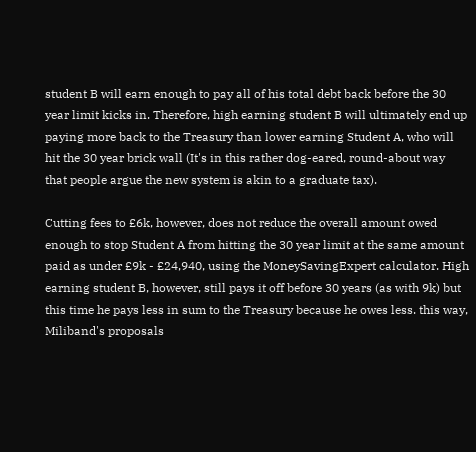student B will earn enough to pay all of his total debt back before the 30 year limit kicks in. Therefore, high earning student B will ultimately end up paying more back to the Treasury than lower earning Student A, who will hit the 30 year brick wall (It's in this rather dog-eared, round-about way that people argue the new system is akin to a graduate tax).

Cutting fees to £6k, however, does not reduce the overall amount owed enough to stop Student A from hitting the 30 year limit at the same amount paid as under £9k - £24,940, using the MoneySavingExpert calculator. High earning student B, however, still pays it off before 30 years (as with 9k) but this time he pays less in sum to the Treasury because he owes less. this way, Miliband's proposals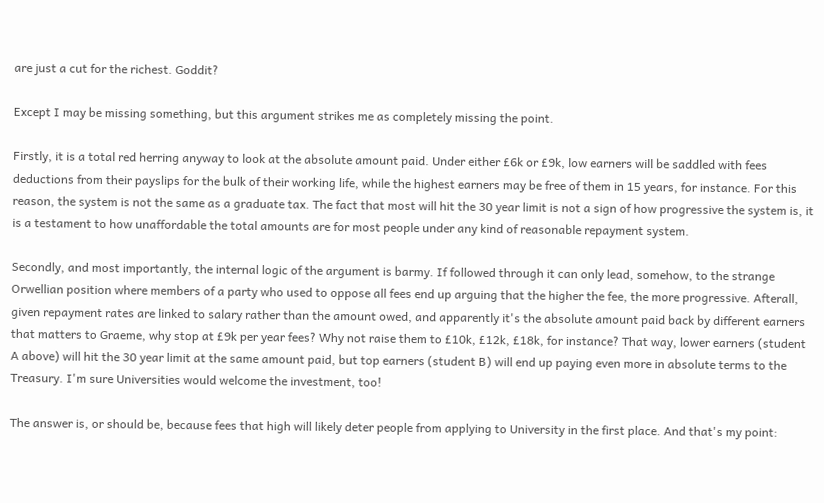are just a cut for the richest. Goddit?

Except I may be missing something, but this argument strikes me as completely missing the point.

Firstly, it is a total red herring anyway to look at the absolute amount paid. Under either £6k or £9k, low earners will be saddled with fees deductions from their payslips for the bulk of their working life, while the highest earners may be free of them in 15 years, for instance. For this reason, the system is not the same as a graduate tax. The fact that most will hit the 30 year limit is not a sign of how progressive the system is, it is a testament to how unaffordable the total amounts are for most people under any kind of reasonable repayment system.

Secondly, and most importantly, the internal logic of the argument is barmy. If followed through it can only lead, somehow, to the strange Orwellian position where members of a party who used to oppose all fees end up arguing that the higher the fee, the more progressive. Afterall, given repayment rates are linked to salary rather than the amount owed, and apparently it's the absolute amount paid back by different earners that matters to Graeme, why stop at £9k per year fees? Why not raise them to £10k, £12k, £18k, for instance? That way, lower earners (student A above) will hit the 30 year limit at the same amount paid, but top earners (student B) will end up paying even more in absolute terms to the Treasury. I'm sure Universities would welcome the investment, too!

The answer is, or should be, because fees that high will likely deter people from applying to University in the first place. And that's my point: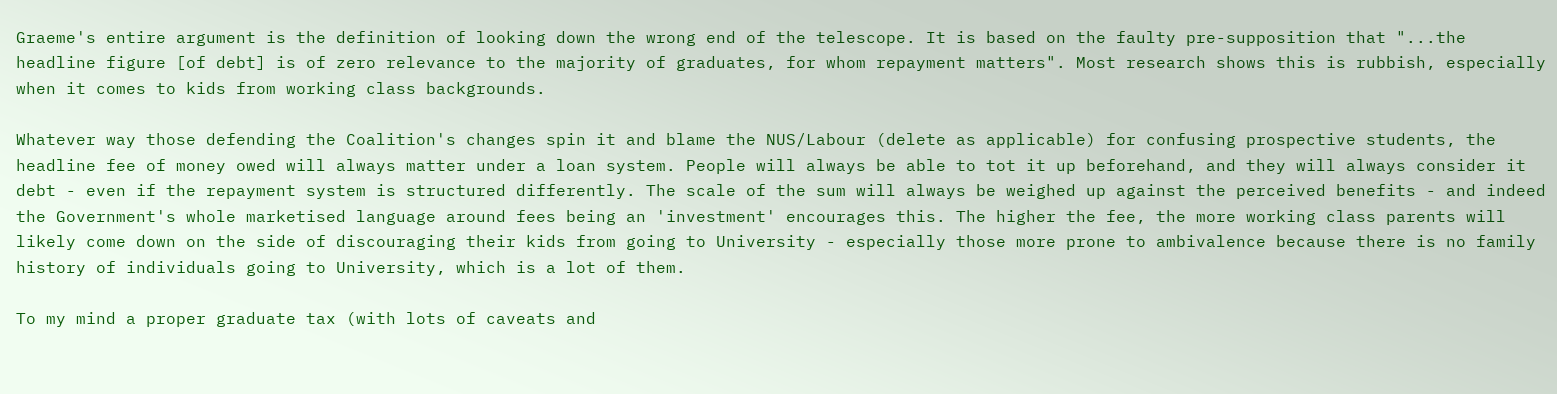Graeme's entire argument is the definition of looking down the wrong end of the telescope. It is based on the faulty pre-supposition that "...the headline figure [of debt] is of zero relevance to the majority of graduates, for whom repayment matters". Most research shows this is rubbish, especially when it comes to kids from working class backgrounds.

Whatever way those defending the Coalition's changes spin it and blame the NUS/Labour (delete as applicable) for confusing prospective students, the headline fee of money owed will always matter under a loan system. People will always be able to tot it up beforehand, and they will always consider it debt - even if the repayment system is structured differently. The scale of the sum will always be weighed up against the perceived benefits - and indeed the Government's whole marketised language around fees being an 'investment' encourages this. The higher the fee, the more working class parents will likely come down on the side of discouraging their kids from going to University - especially those more prone to ambivalence because there is no family history of individuals going to University, which is a lot of them.

To my mind a proper graduate tax (with lots of caveats and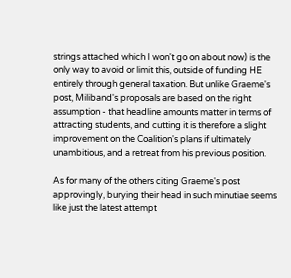strings attached which I won't go on about now) is the only way to avoid or limit this, outside of funding HE entirely through general taxation. But unlike Graeme's post, Miliband's proposals are based on the right assumption - that headline amounts matter in terms of attracting students, and cutting it is therefore a slight improvement on the Coalition's plans if ultimately unambitious, and a retreat from his previous position.

As for many of the others citing Graeme's post approvingly, burying their head in such minutiae seems like just the latest attempt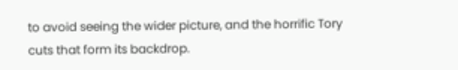to avoid seeing the wider picture, and the horrific Tory cuts that form its backdrop.